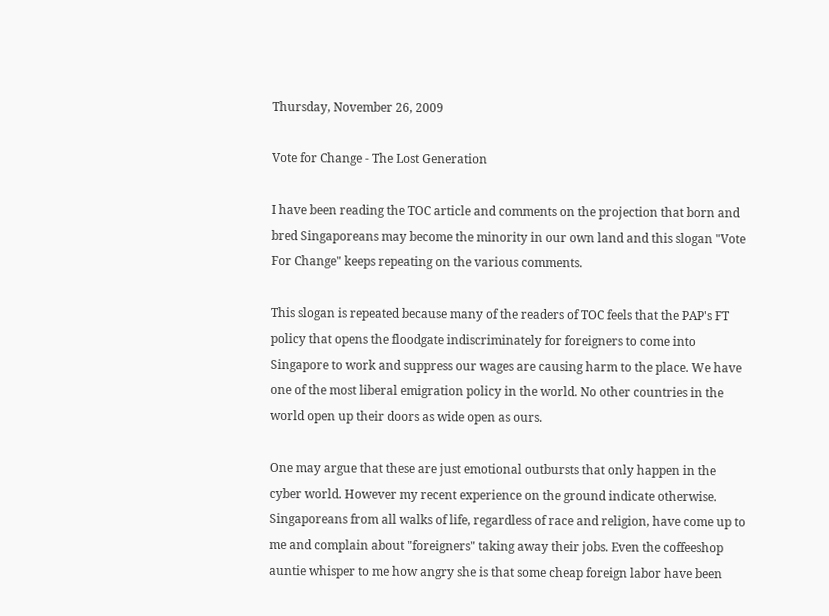Thursday, November 26, 2009

Vote for Change - The Lost Generation

I have been reading the TOC article and comments on the projection that born and bred Singaporeans may become the minority in our own land and this slogan "Vote For Change" keeps repeating on the various comments.

This slogan is repeated because many of the readers of TOC feels that the PAP's FT policy that opens the floodgate indiscriminately for foreigners to come into Singapore to work and suppress our wages are causing harm to the place. We have one of the most liberal emigration policy in the world. No other countries in the world open up their doors as wide open as ours.

One may argue that these are just emotional outbursts that only happen in the cyber world. However my recent experience on the ground indicate otherwise. Singaporeans from all walks of life, regardless of race and religion, have come up to me and complain about "foreigners" taking away their jobs. Even the coffeeshop auntie whisper to me how angry she is that some cheap foreign labor have been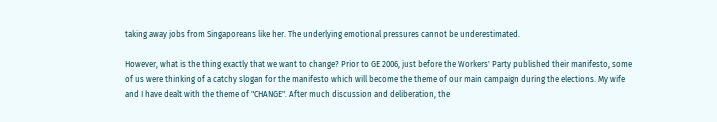taking away jobs from Singaporeans like her. The underlying emotional pressures cannot be underestimated.

However, what is the thing exactly that we want to change? Prior to GE 2006, just before the Workers' Party published their manifesto, some of us were thinking of a catchy slogan for the manifesto which will become the theme of our main campaign during the elections. My wife and I have dealt with the theme of "CHANGE". After much discussion and deliberation, the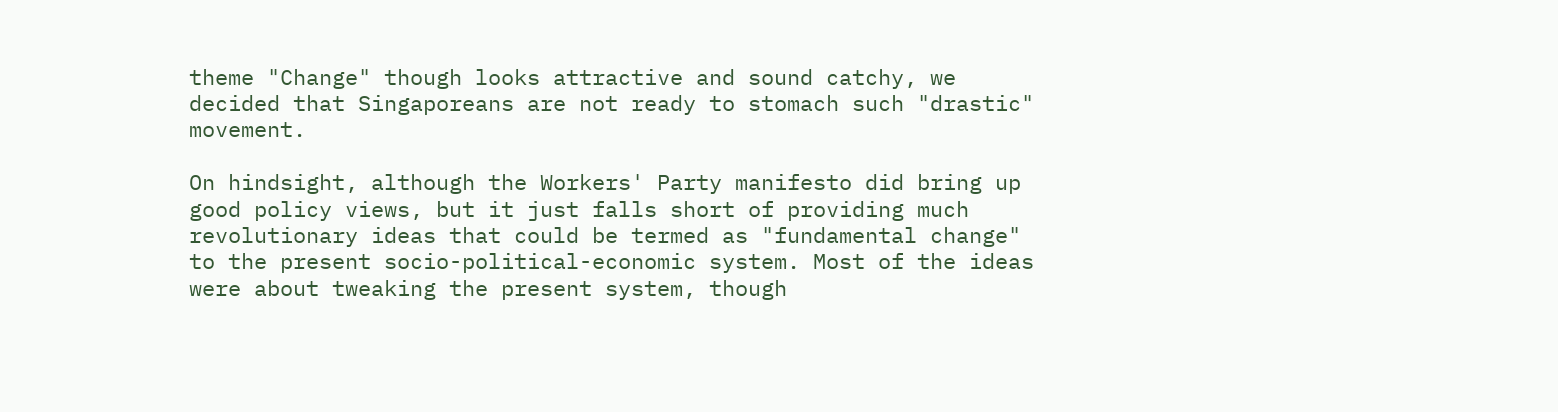theme "Change" though looks attractive and sound catchy, we decided that Singaporeans are not ready to stomach such "drastic" movement.

On hindsight, although the Workers' Party manifesto did bring up good policy views, but it just falls short of providing much revolutionary ideas that could be termed as "fundamental change" to the present socio-political-economic system. Most of the ideas were about tweaking the present system, though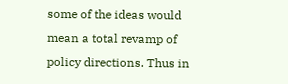some of the ideas would mean a total revamp of policy directions. Thus in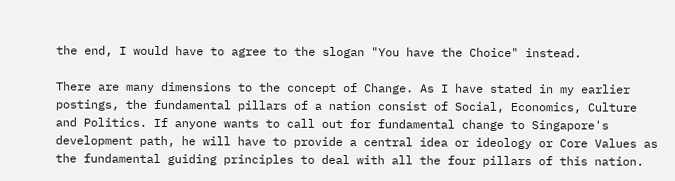the end, I would have to agree to the slogan "You have the Choice" instead.

There are many dimensions to the concept of Change. As I have stated in my earlier postings, the fundamental pillars of a nation consist of Social, Economics, Culture and Politics. If anyone wants to call out for fundamental change to Singapore's development path, he will have to provide a central idea or ideology or Core Values as the fundamental guiding principles to deal with all the four pillars of this nation.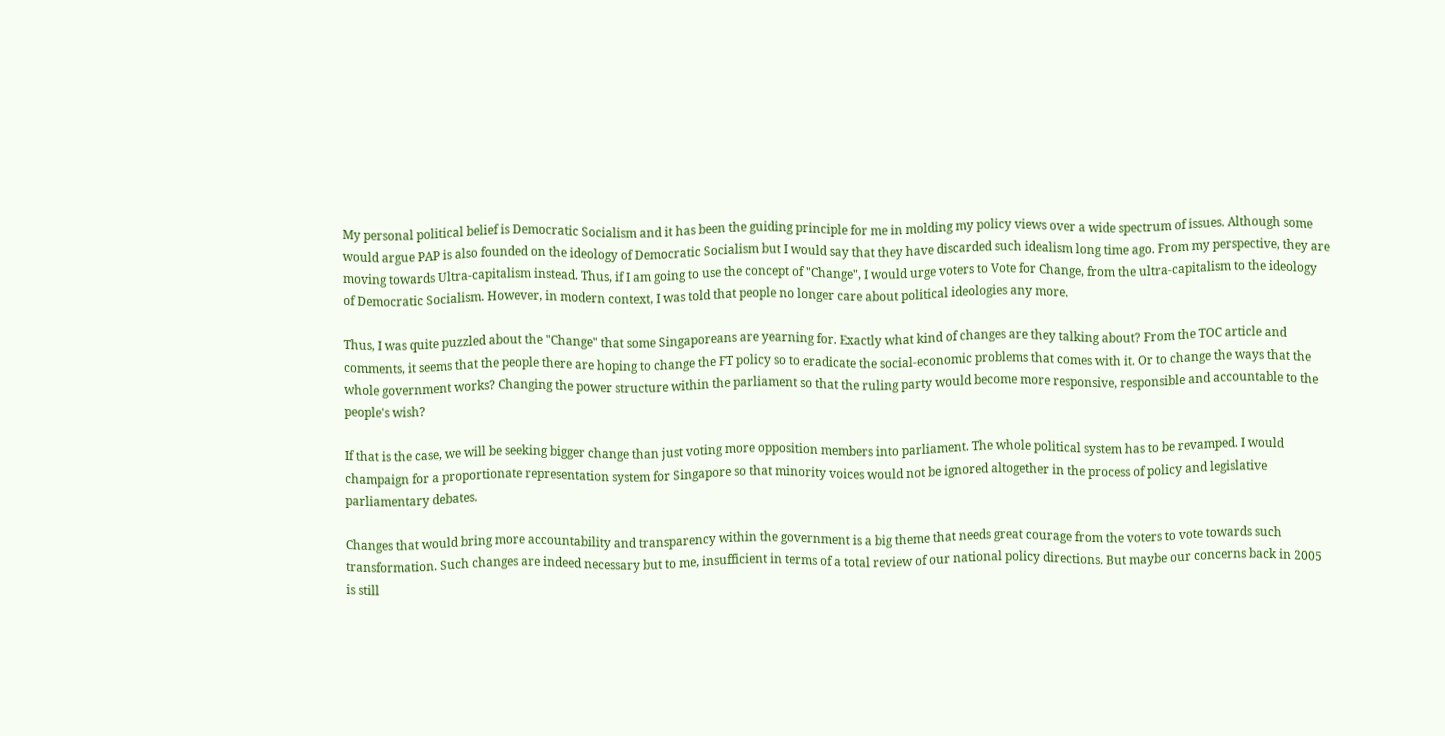My personal political belief is Democratic Socialism and it has been the guiding principle for me in molding my policy views over a wide spectrum of issues. Although some would argue PAP is also founded on the ideology of Democratic Socialism but I would say that they have discarded such idealism long time ago. From my perspective, they are moving towards Ultra-capitalism instead. Thus, if I am going to use the concept of "Change", I would urge voters to Vote for Change, from the ultra-capitalism to the ideology of Democratic Socialism. However, in modern context, I was told that people no longer care about political ideologies any more.

Thus, I was quite puzzled about the "Change" that some Singaporeans are yearning for. Exactly what kind of changes are they talking about? From the TOC article and comments, it seems that the people there are hoping to change the FT policy so to eradicate the social-economic problems that comes with it. Or to change the ways that the whole government works? Changing the power structure within the parliament so that the ruling party would become more responsive, responsible and accountable to the people's wish?

If that is the case, we will be seeking bigger change than just voting more opposition members into parliament. The whole political system has to be revamped. I would champaign for a proportionate representation system for Singapore so that minority voices would not be ignored altogether in the process of policy and legislative parliamentary debates.

Changes that would bring more accountability and transparency within the government is a big theme that needs great courage from the voters to vote towards such transformation. Such changes are indeed necessary but to me, insufficient in terms of a total review of our national policy directions. But maybe our concerns back in 2005 is still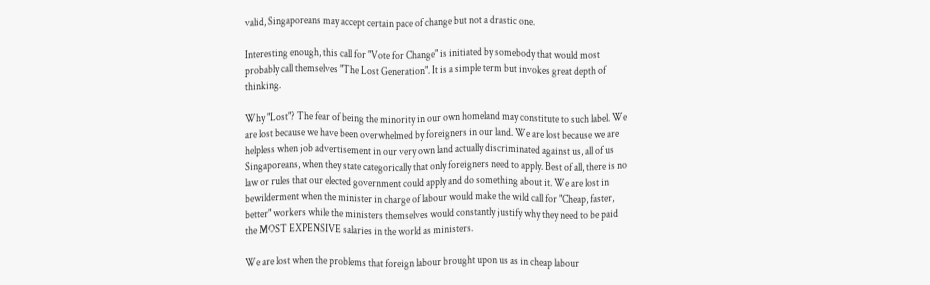valid, Singaporeans may accept certain pace of change but not a drastic one.

Interesting enough, this call for "Vote for Change" is initiated by somebody that would most probably call themselves "The Lost Generation". It is a simple term but invokes great depth of thinking.

Why "Lost"? The fear of being the minority in our own homeland may constitute to such label. We are lost because we have been overwhelmed by foreigners in our land. We are lost because we are helpless when job advertisement in our very own land actually discriminated against us, all of us Singaporeans, when they state categorically that only foreigners need to apply. Best of all, there is no law or rules that our elected government could apply and do something about it. We are lost in bewilderment when the minister in charge of labour would make the wild call for "Cheap, faster, better" workers while the ministers themselves would constantly justify why they need to be paid the MOST EXPENSIVE salaries in the world as ministers.

We are lost when the problems that foreign labour brought upon us as in cheap labour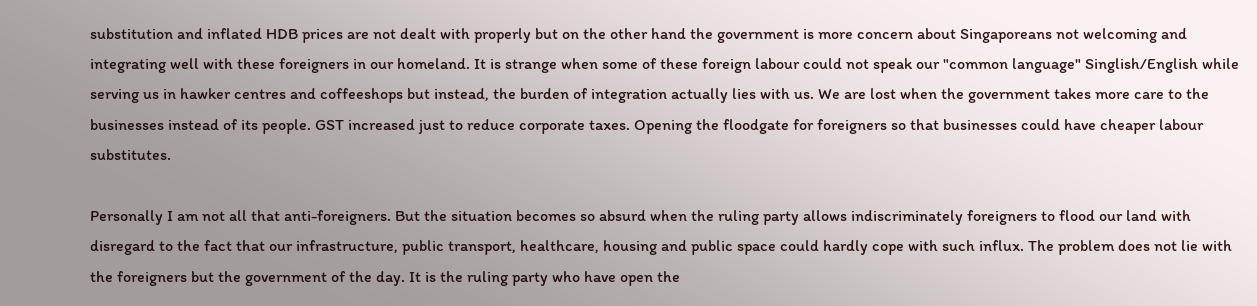substitution and inflated HDB prices are not dealt with properly but on the other hand the government is more concern about Singaporeans not welcoming and integrating well with these foreigners in our homeland. It is strange when some of these foreign labour could not speak our "common language" Singlish/English while serving us in hawker centres and coffeeshops but instead, the burden of integration actually lies with us. We are lost when the government takes more care to the businesses instead of its people. GST increased just to reduce corporate taxes. Opening the floodgate for foreigners so that businesses could have cheaper labour substitutes.

Personally I am not all that anti-foreigners. But the situation becomes so absurd when the ruling party allows indiscriminately foreigners to flood our land with disregard to the fact that our infrastructure, public transport, healthcare, housing and public space could hardly cope with such influx. The problem does not lie with the foreigners but the government of the day. It is the ruling party who have open the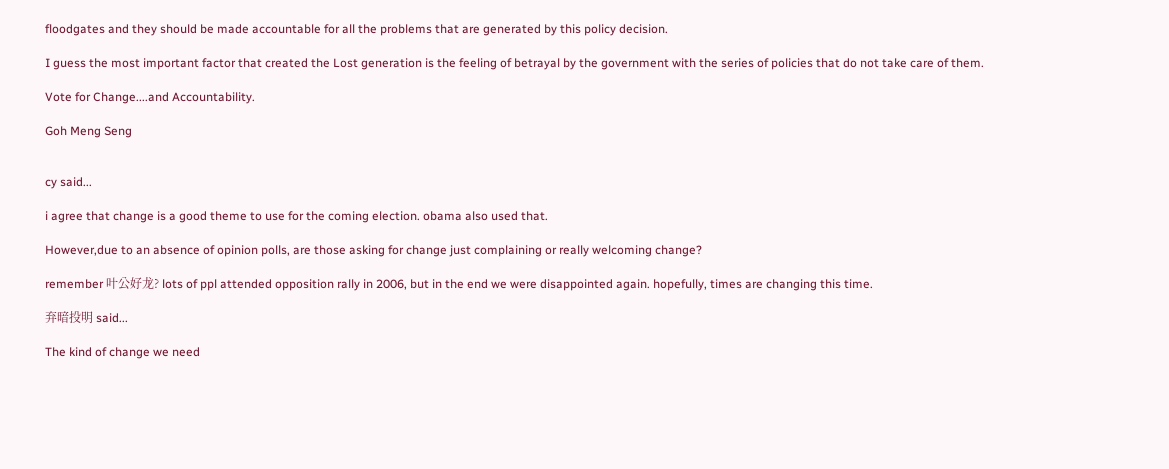floodgates and they should be made accountable for all the problems that are generated by this policy decision.

I guess the most important factor that created the Lost generation is the feeling of betrayal by the government with the series of policies that do not take care of them.

Vote for Change....and Accountability.

Goh Meng Seng


cy said...

i agree that change is a good theme to use for the coming election. obama also used that.

However,due to an absence of opinion polls, are those asking for change just complaining or really welcoming change?

remember 叶公好龙? lots of ppl attended opposition rally in 2006, but in the end we were disappointed again. hopefully, times are changing this time.

弃暗投明 said...

The kind of change we need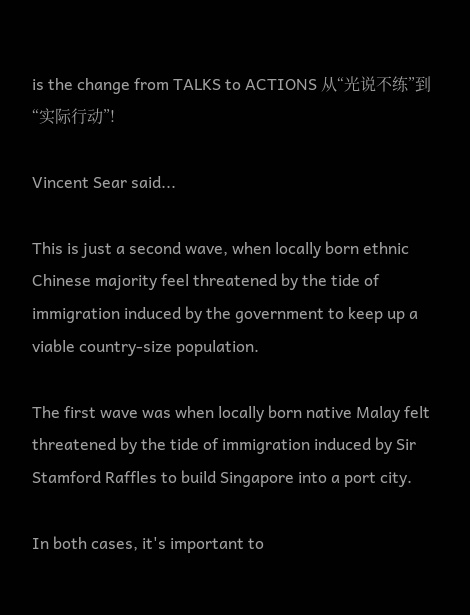is the change from TALKS to ACTIONS 从“光说不练”到“实际行动”!

Vincent Sear said...

This is just a second wave, when locally born ethnic Chinese majority feel threatened by the tide of immigration induced by the government to keep up a viable country-size population.

The first wave was when locally born native Malay felt threatened by the tide of immigration induced by Sir Stamford Raffles to build Singapore into a port city.

In both cases, it's important to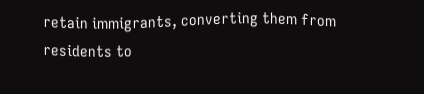retain immigrants, converting them from residents to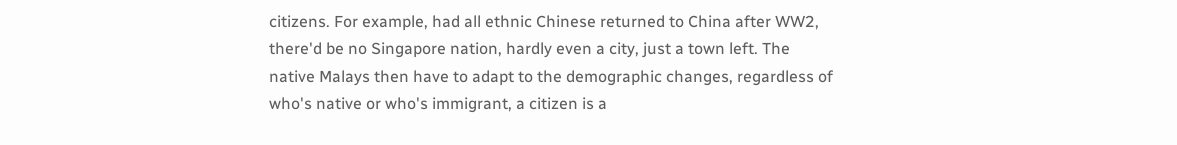citizens. For example, had all ethnic Chinese returned to China after WW2, there'd be no Singapore nation, hardly even a city, just a town left. The native Malays then have to adapt to the demographic changes, regardless of who's native or who's immigrant, a citizen is a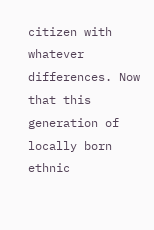citizen with whatever differences. Now that this generation of locally born ethnic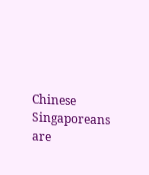Chinese Singaporeans are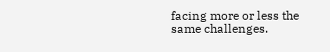facing more or less the same challenges.